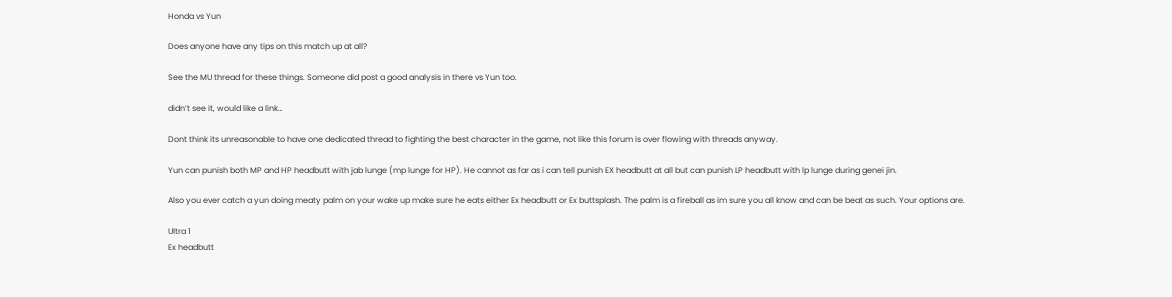Honda vs Yun

Does anyone have any tips on this match up at all?

See the MU thread for these things. Someone did post a good analysis in there vs Yun too.

didn’t see it, would like a link…

Dont think its unreasonable to have one dedicated thread to fighting the best character in the game, not like this forum is over flowing with threads anyway.

Yun can punish both MP and HP headbutt with jab lunge (mp lunge for HP). He cannot as far as i can tell punish EX headbutt at all but can punish LP headbutt with lp lunge during genei jin.

Also you ever catch a yun doing meaty palm on your wake up make sure he eats either Ex headbutt or Ex buttsplash. The palm is a fireball as im sure you all know and can be beat as such. Your options are.

Ultra 1
Ex headbutt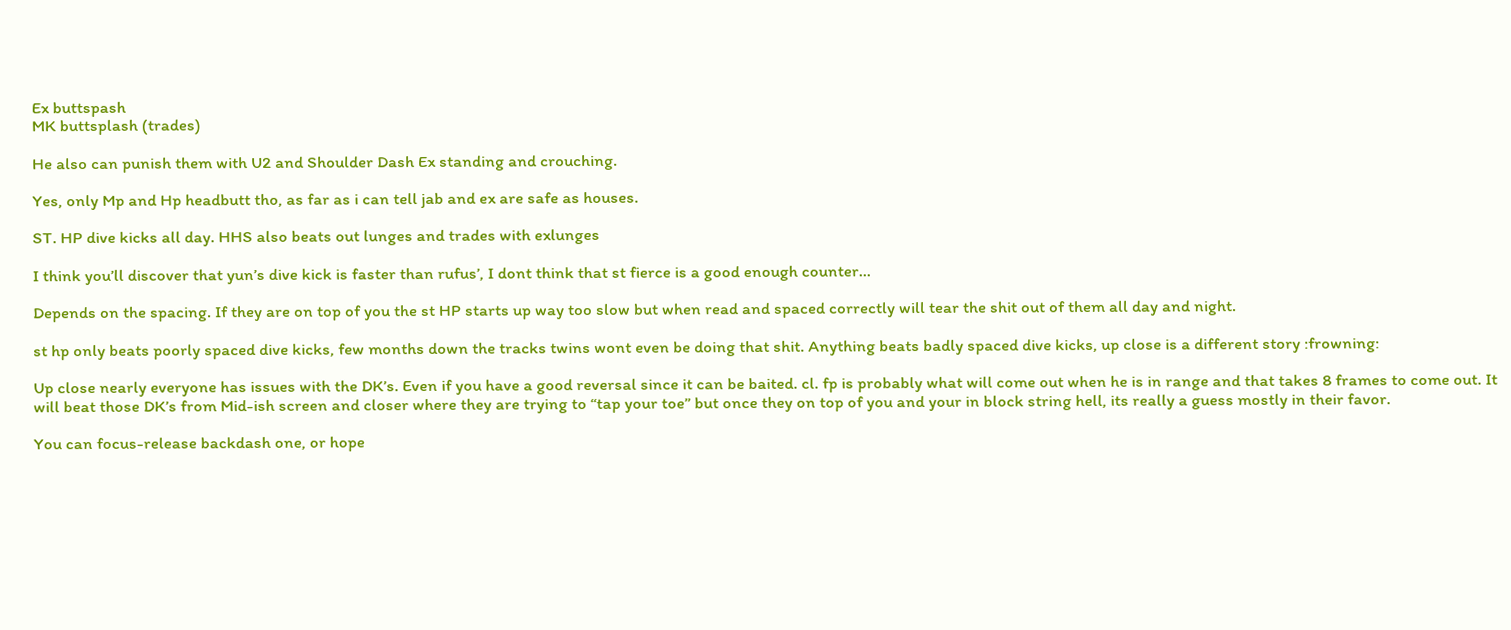Ex buttspash
MK buttsplash (trades)

He also can punish them with U2 and Shoulder Dash Ex standing and crouching.

Yes, only Mp and Hp headbutt tho, as far as i can tell jab and ex are safe as houses.

ST. HP dive kicks all day. HHS also beats out lunges and trades with exlunges

I think you’ll discover that yun’s dive kick is faster than rufus’, I dont think that st fierce is a good enough counter…

Depends on the spacing. If they are on top of you the st HP starts up way too slow but when read and spaced correctly will tear the shit out of them all day and night.

st hp only beats poorly spaced dive kicks, few months down the tracks twins wont even be doing that shit. Anything beats badly spaced dive kicks, up close is a different story :frowning:

Up close nearly everyone has issues with the DK’s. Even if you have a good reversal since it can be baited. cl. fp is probably what will come out when he is in range and that takes 8 frames to come out. It will beat those DK’s from Mid-ish screen and closer where they are trying to “tap your toe” but once they on top of you and your in block string hell, its really a guess mostly in their favor.

You can focus-release backdash one, or hope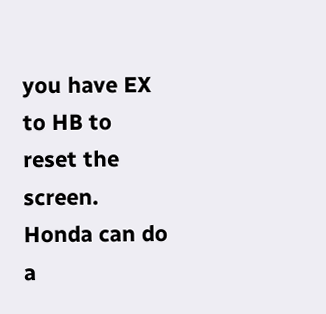you have EX to HB to reset the screen. Honda can do a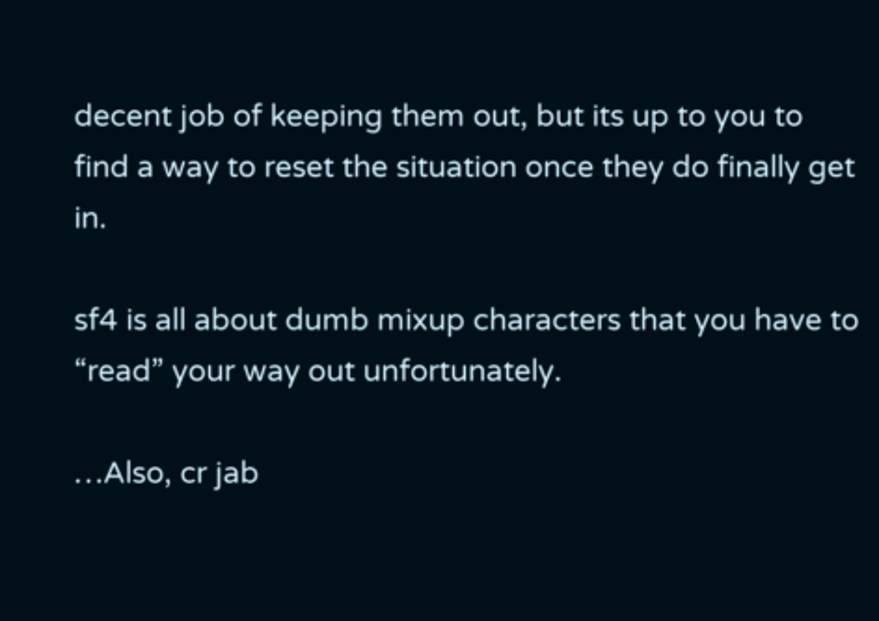decent job of keeping them out, but its up to you to find a way to reset the situation once they do finally get in.

sf4 is all about dumb mixup characters that you have to “read” your way out unfortunately.

…Also, cr jab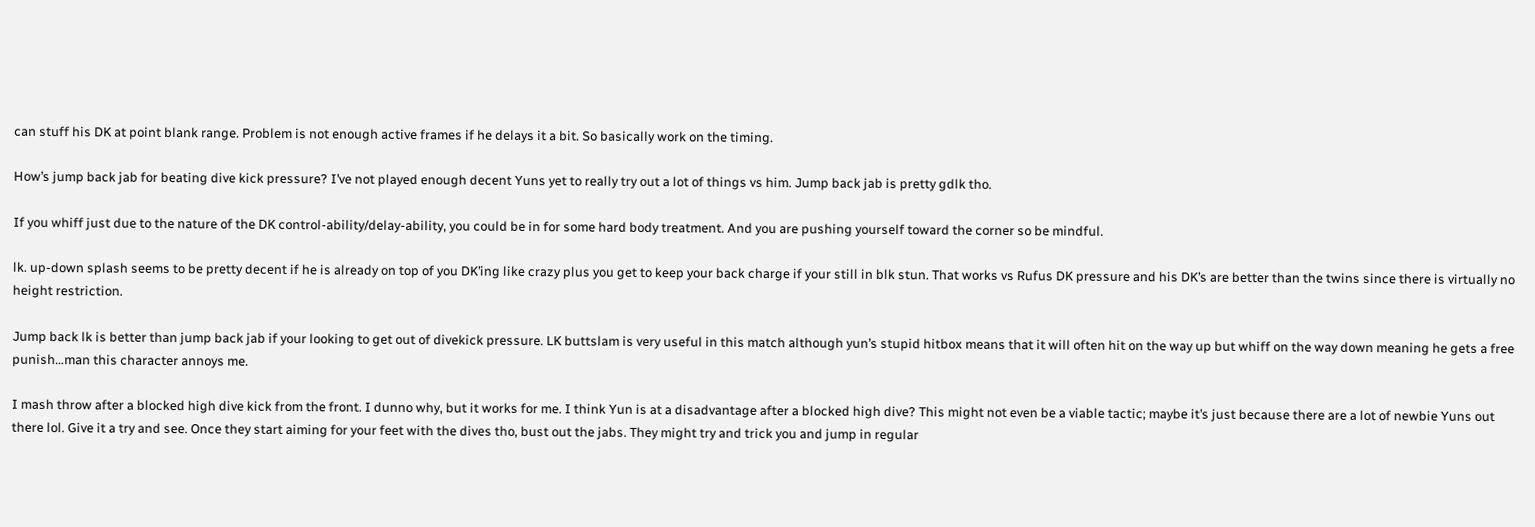can stuff his DK at point blank range. Problem is not enough active frames if he delays it a bit. So basically work on the timing.

How’s jump back jab for beating dive kick pressure? I’ve not played enough decent Yuns yet to really try out a lot of things vs him. Jump back jab is pretty gdlk tho.

If you whiff just due to the nature of the DK control-ability/delay-ability, you could be in for some hard body treatment. And you are pushing yourself toward the corner so be mindful.

lk. up-down splash seems to be pretty decent if he is already on top of you DK’ing like crazy plus you get to keep your back charge if your still in blk stun. That works vs Rufus DK pressure and his DK’s are better than the twins since there is virtually no height restriction.

Jump back lk is better than jump back jab if your looking to get out of divekick pressure. LK buttslam is very useful in this match although yun’s stupid hitbox means that it will often hit on the way up but whiff on the way down meaning he gets a free punish…man this character annoys me.

I mash throw after a blocked high dive kick from the front. I dunno why, but it works for me. I think Yun is at a disadvantage after a blocked high dive? This might not even be a viable tactic; maybe it’s just because there are a lot of newbie Yuns out there lol. Give it a try and see. Once they start aiming for your feet with the dives tho, bust out the jabs. They might try and trick you and jump in regular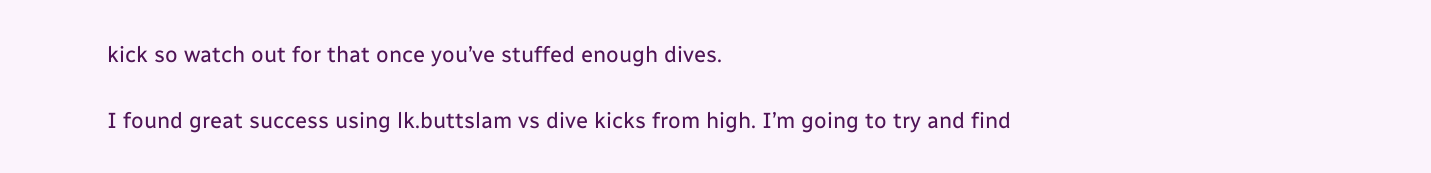kick so watch out for that once you’ve stuffed enough dives.

I found great success using lk.buttslam vs dive kicks from high. I’m going to try and find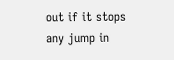out if it stops any jump in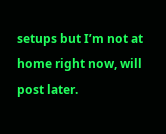setups but I’m not at home right now, will post later.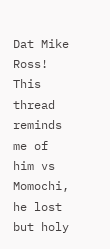Dat Mike Ross! This thread reminds me of him vs Momochi, he lost but holy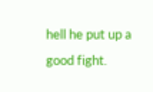hell he put up a good fight.